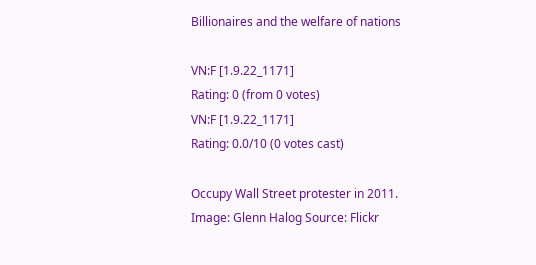Billionaires and the welfare of nations

VN:F [1.9.22_1171]
Rating: 0 (from 0 votes)
VN:F [1.9.22_1171]
Rating: 0.0/10 (0 votes cast)

Occupy Wall Street protester in 2011.
Image: Glenn Halog Source: Flickr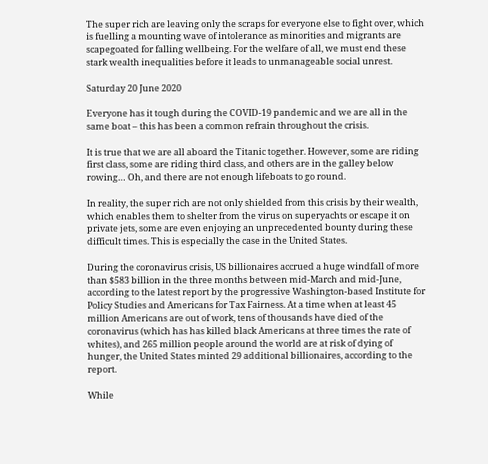The super rich are leaving only the scraps for everyone else to fight over, which is fuelling a mounting wave of intolerance as minorities and migrants are scapegoated for falling wellbeing. For the welfare of all, we must end these stark wealth inequalities before it leads to unmanageable social unrest.

Saturday 20 June 2020

Everyone has it tough during the COVID-19 pandemic and we are all in the same boat – this has been a common refrain throughout the crisis.

It is true that we are all aboard the Titanic together. However, some are riding first class, some are riding third class, and others are in the galley below rowing… Oh, and there are not enough lifeboats to go round.

In reality, the super rich are not only shielded from this crisis by their wealth, which enables them to shelter from the virus on superyachts or escape it on private jets, some are even enjoying an unprecedented bounty during these difficult times. This is especially the case in the United States.

During the coronavirus crisis, US billionaires accrued a huge windfall of more than $583 billion in the three months between mid-March and mid-June, according to the latest report by the progressive Washington-based Institute for Policy Studies and Americans for Tax Fairness. At a time when at least 45 million Americans are out of work, tens of thousands have died of the coronavirus (which has has killed black Americans at three times the rate of whites), and 265 million people around the world are at risk of dying of hunger, the United States minted 29 additional billionaires, according to the report.

While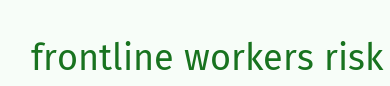frontline workers risk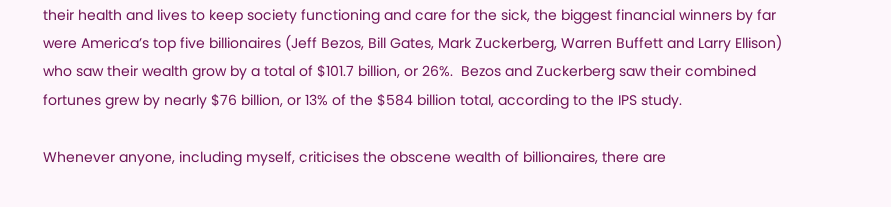their health and lives to keep society functioning and care for the sick, the biggest financial winners by far were America’s top five billionaires (Jeff Bezos, Bill Gates, Mark Zuckerberg, Warren Buffett and Larry Ellison) who saw their wealth grow by a total of $101.7 billion, or 26%.  Bezos and Zuckerberg saw their combined fortunes grew by nearly $76 billion, or 13% of the $584 billion total, according to the IPS study.

Whenever anyone, including myself, criticises the obscene wealth of billionaires, there are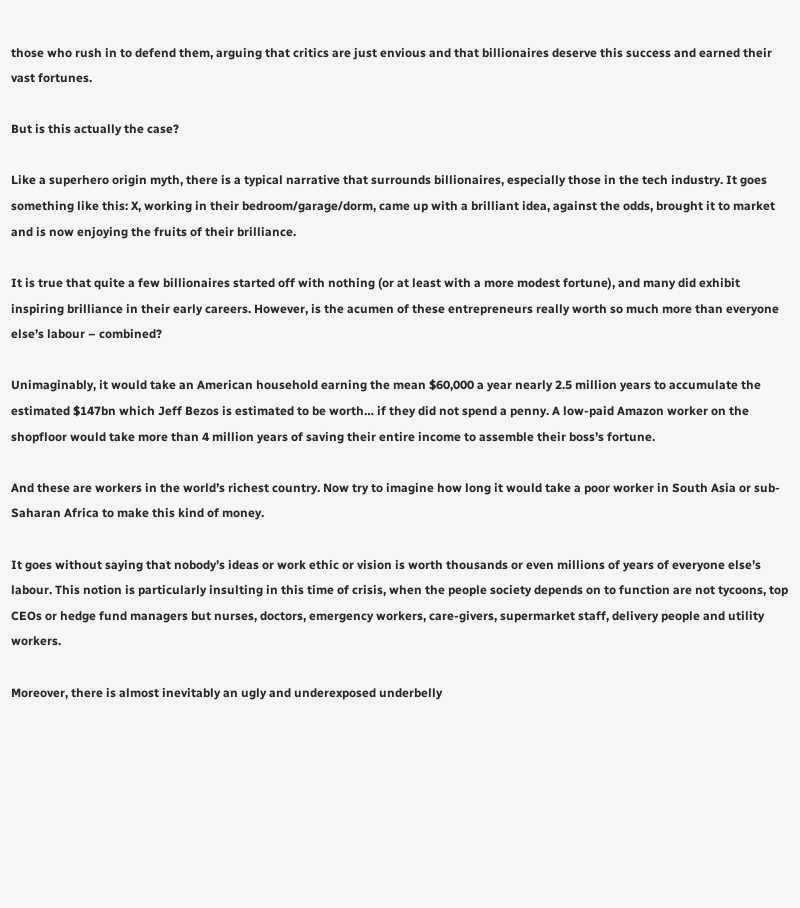those who rush in to defend them, arguing that critics are just envious and that billionaires deserve this success and earned their vast fortunes.

But is this actually the case?

Like a superhero origin myth, there is a typical narrative that surrounds billionaires, especially those in the tech industry. It goes something like this: X, working in their bedroom/garage/dorm, came up with a brilliant idea, against the odds, brought it to market and is now enjoying the fruits of their brilliance.

It is true that quite a few billionaires started off with nothing (or at least with a more modest fortune), and many did exhibit inspiring brilliance in their early careers. However, is the acumen of these entrepreneurs really worth so much more than everyone else’s labour – combined?

Unimaginably, it would take an American household earning the mean $60,000 a year nearly 2.5 million years to accumulate the estimated $147bn which Jeff Bezos is estimated to be worth… if they did not spend a penny. A low-paid Amazon worker on the shopfloor would take more than 4 million years of saving their entire income to assemble their boss’s fortune.

And these are workers in the world’s richest country. Now try to imagine how long it would take a poor worker in South Asia or sub-Saharan Africa to make this kind of money.

It goes without saying that nobody’s ideas or work ethic or vision is worth thousands or even millions of years of everyone else’s labour. This notion is particularly insulting in this time of crisis, when the people society depends on to function are not tycoons, top CEOs or hedge fund managers but nurses, doctors, emergency workers, care-givers, supermarket staff, delivery people and utility workers.

Moreover, there is almost inevitably an ugly and underexposed underbelly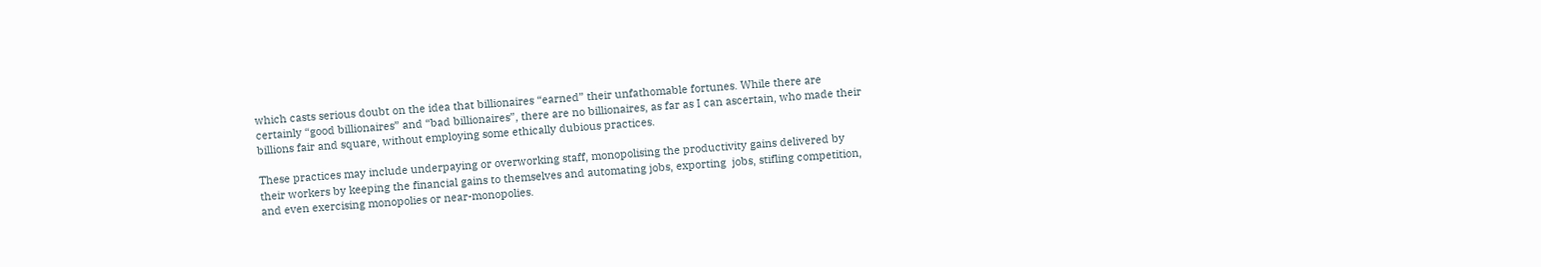which casts serious doubt on the idea that billionaires “earned” their unfathomable fortunes. While there are certainly “good billionaires” and “bad billionaires”, there are no billionaires, as far as I can ascertain, who made their billions fair and square, without employing some ethically dubious practices.

These practices may include underpaying or overworking staff, monopolising the productivity gains delivered by their workers by keeping the financial gains to themselves and automating jobs, exporting  jobs, stifling competition, and even exercising monopolies or near-monopolies.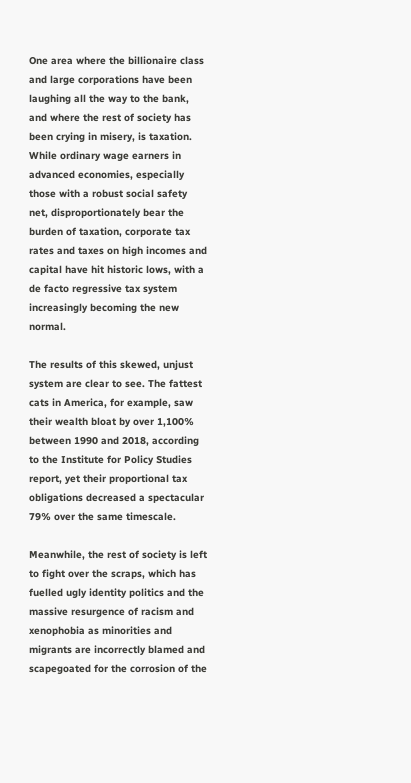One area where the billionaire class and large corporations have been laughing all the way to the bank, and where the rest of society has been crying in misery, is taxation. While ordinary wage earners in advanced economies, especially those with a robust social safety net, disproportionately bear the burden of taxation, corporate tax rates and taxes on high incomes and capital have hit historic lows, with a de facto regressive tax system increasingly becoming the new normal.

The results of this skewed, unjust system are clear to see. The fattest cats in America, for example, saw their wealth bloat by over 1,100% between 1990 and 2018, according to the Institute for Policy Studies report, yet their proportional tax obligations decreased a spectacular 79% over the same timescale.

Meanwhile, the rest of society is left to fight over the scraps, which has fuelled ugly identity politics and the massive resurgence of racism and xenophobia as minorities and migrants are incorrectly blamed and scapegoated for the corrosion of the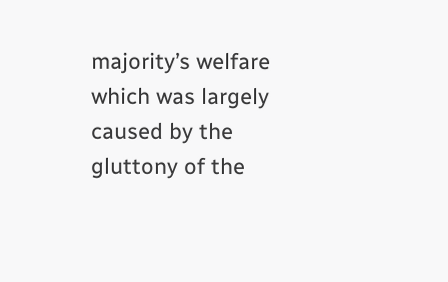majority’s welfare which was largely caused by the gluttony of the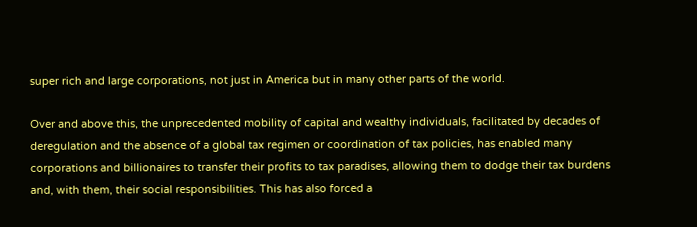super rich and large corporations, not just in America but in many other parts of the world.

Over and above this, the unprecedented mobility of capital and wealthy individuals, facilitated by decades of deregulation and the absence of a global tax regimen or coordination of tax policies, has enabled many corporations and billionaires to transfer their profits to tax paradises, allowing them to dodge their tax burdens and, with them, their social responsibilities. This has also forced a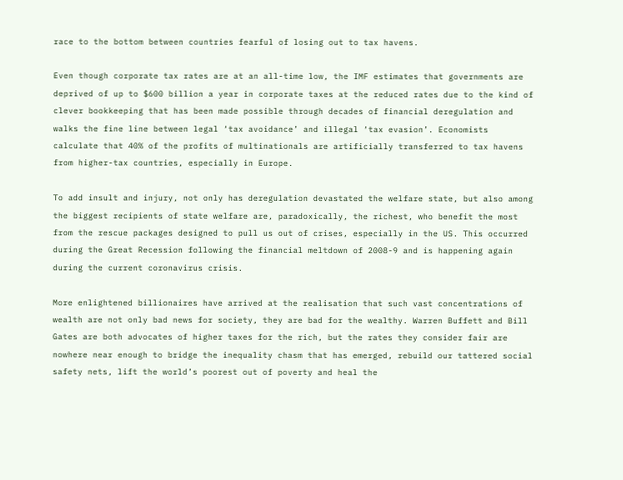race to the bottom between countries fearful of losing out to tax havens.

Even though corporate tax rates are at an all-time low, the IMF estimates that governments are deprived of up to $600 billion a year in corporate taxes at the reduced rates due to the kind of clever bookkeeping that has been made possible through decades of financial deregulation and walks the fine line between legal ‘tax avoidance’ and illegal ‘tax evasion’. Economists calculate that 40% of the profits of multinationals are artificially transferred to tax havens from higher-tax countries, especially in Europe.

To add insult and injury, not only has deregulation devastated the welfare state, but also among the biggest recipients of state welfare are, paradoxically, the richest, who benefit the most from the rescue packages designed to pull us out of crises, especially in the US. This occurred during the Great Recession following the financial meltdown of 2008-9 and is happening again during the current coronavirus crisis.

More enlightened billionaires have arrived at the realisation that such vast concentrations of wealth are not only bad news for society, they are bad for the wealthy. Warren Buffett and Bill Gates are both advocates of higher taxes for the rich, but the rates they consider fair are nowhere near enough to bridge the inequality chasm that has emerged, rebuild our tattered social safety nets, lift the world’s poorest out of poverty and heal the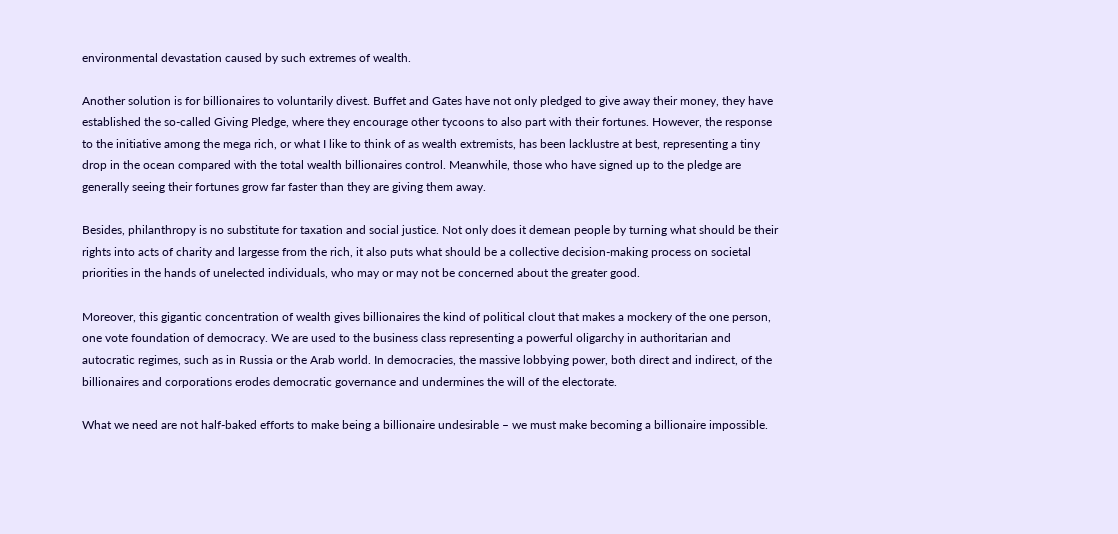environmental devastation caused by such extremes of wealth.

Another solution is for billionaires to voluntarily divest. Buffet and Gates have not only pledged to give away their money, they have established the so-called Giving Pledge, where they encourage other tycoons to also part with their fortunes. However, the response to the initiative among the mega rich, or what I like to think of as wealth extremists, has been lacklustre at best, representing a tiny drop in the ocean compared with the total wealth billionaires control. Meanwhile, those who have signed up to the pledge are generally seeing their fortunes grow far faster than they are giving them away.

Besides, philanthropy is no substitute for taxation and social justice. Not only does it demean people by turning what should be their rights into acts of charity and largesse from the rich, it also puts what should be a collective decision-making process on societal priorities in the hands of unelected individuals, who may or may not be concerned about the greater good.

Moreover, this gigantic concentration of wealth gives billionaires the kind of political clout that makes a mockery of the one person, one vote foundation of democracy. We are used to the business class representing a powerful oligarchy in authoritarian and autocratic regimes, such as in Russia or the Arab world. In democracies, the massive lobbying power, both direct and indirect, of the billionaires and corporations erodes democratic governance and undermines the will of the electorate.

What we need are not half-baked efforts to make being a billionaire undesirable – we must make becoming a billionaire impossible.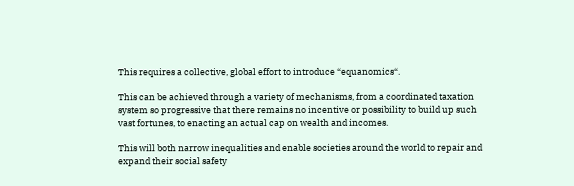This requires a collective, global effort to introduce “equanomics“.

This can be achieved through a variety of mechanisms, from a coordinated taxation system so progressive that there remains no incentive or possibility to build up such vast fortunes, to enacting an actual cap on wealth and incomes.

This will both narrow inequalities and enable societies around the world to repair and expand their social safety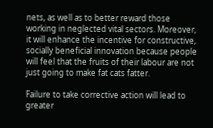nets, as well as to better reward those working in neglected vital sectors. Moreover, it will enhance the incentive for constructive, socially beneficial innovation because people will feel that the fruits of their labour are not just going to make fat cats fatter.

Failure to take corrective action will lead to greater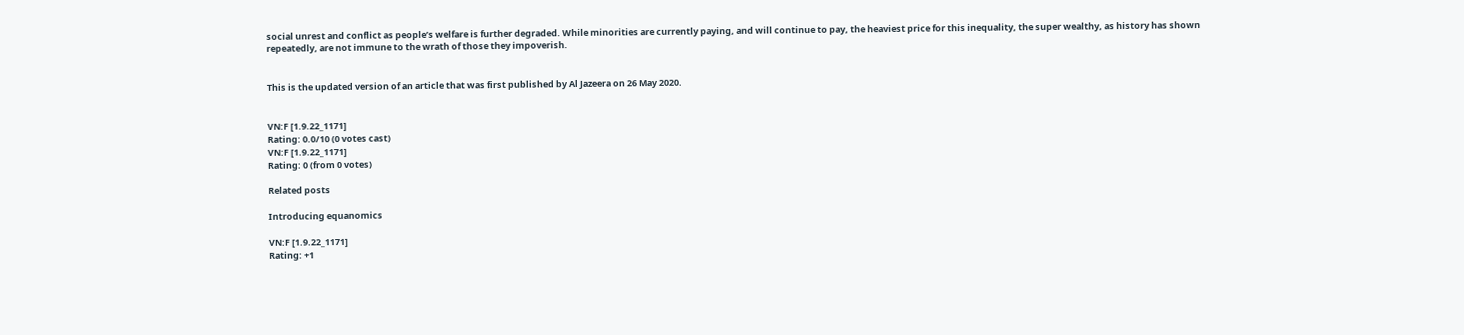social unrest and conflict as people’s welfare is further degraded. While minorities are currently paying, and will continue to pay, the heaviest price for this inequality, the super wealthy, as history has shown repeatedly, are not immune to the wrath of those they impoverish.


This is the updated version of an article that was first published by Al Jazeera on 26 May 2020.


VN:F [1.9.22_1171]
Rating: 0.0/10 (0 votes cast)
VN:F [1.9.22_1171]
Rating: 0 (from 0 votes)

Related posts

Introducing equanomics

VN:F [1.9.22_1171]
Rating: +1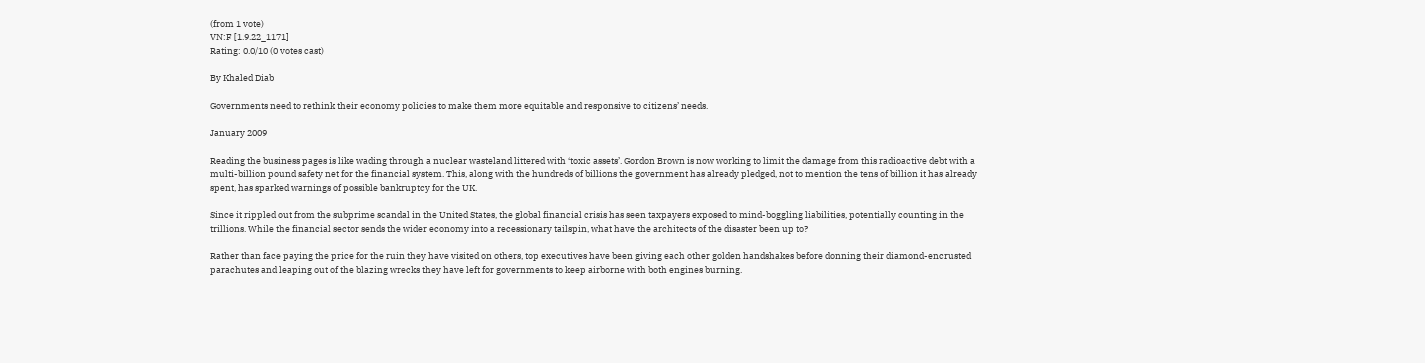(from 1 vote)
VN:F [1.9.22_1171]
Rating: 0.0/10 (0 votes cast)

By Khaled Diab

Governments need to rethink their economy policies to make them more equitable and responsive to citizens’ needs.

January 2009

Reading the business pages is like wading through a nuclear wasteland littered with ‘toxic assets’. Gordon Brown is now working to limit the damage from this radioactive debt with a multi-billion pound safety net for the financial system. This, along with the hundreds of billions the government has already pledged, not to mention the tens of billion it has already spent, has sparked warnings of possible bankruptcy for the UK.

Since it rippled out from the subprime scandal in the United States, the global financial crisis has seen taxpayers exposed to mind-boggling liabilities, potentially counting in the trillions. While the financial sector sends the wider economy into a recessionary tailspin, what have the architects of the disaster been up to?

Rather than face paying the price for the ruin they have visited on others, top executives have been giving each other golden handshakes before donning their diamond-encrusted parachutes and leaping out of the blazing wrecks they have left for governments to keep airborne with both engines burning.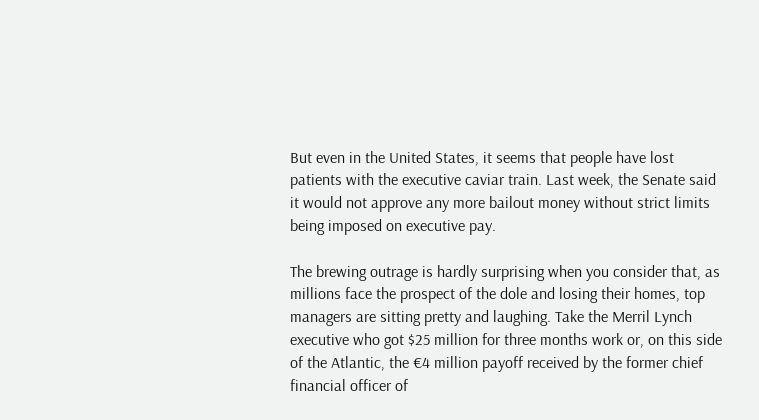But even in the United States, it seems that people have lost patients with the executive caviar train. Last week, the Senate said it would not approve any more bailout money without strict limits being imposed on executive pay.

The brewing outrage is hardly surprising when you consider that, as millions face the prospect of the dole and losing their homes, top managers are sitting pretty and laughing. Take the Merril Lynch executive who got $25 million for three months work or, on this side of the Atlantic, the €4 million payoff received by the former chief financial officer of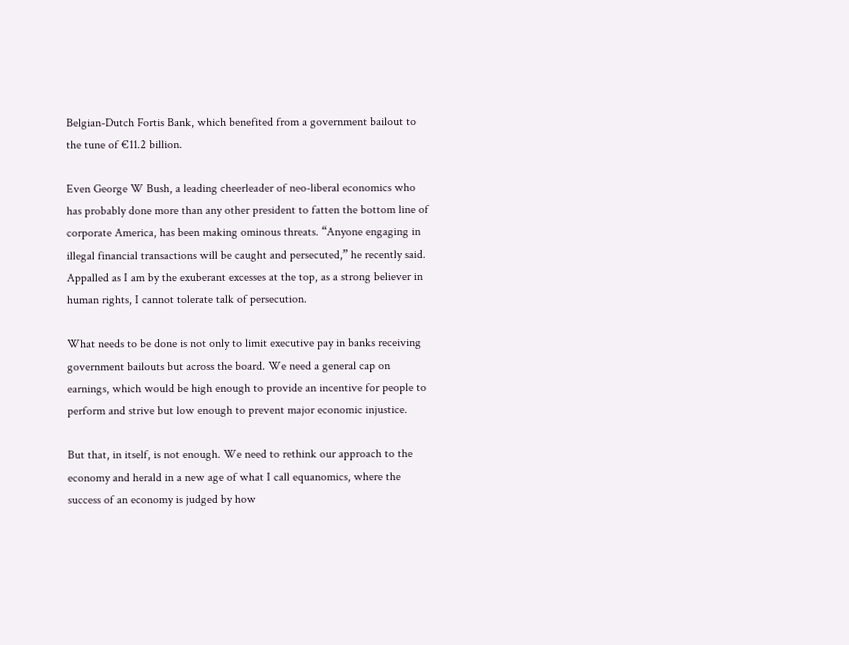Belgian-Dutch Fortis Bank, which benefited from a government bailout to the tune of €11.2 billion.

Even George W Bush, a leading cheerleader of neo-liberal economics who has probably done more than any other president to fatten the bottom line of corporate America, has been making ominous threats. “Anyone engaging in illegal financial transactions will be caught and persecuted,” he recently said. Appalled as I am by the exuberant excesses at the top, as a strong believer in human rights, I cannot tolerate talk of persecution.

What needs to be done is not only to limit executive pay in banks receiving government bailouts but across the board. We need a general cap on earnings, which would be high enough to provide an incentive for people to perform and strive but low enough to prevent major economic injustice.

But that, in itself, is not enough. We need to rethink our approach to the economy and herald in a new age of what I call equanomics, where the success of an economy is judged by how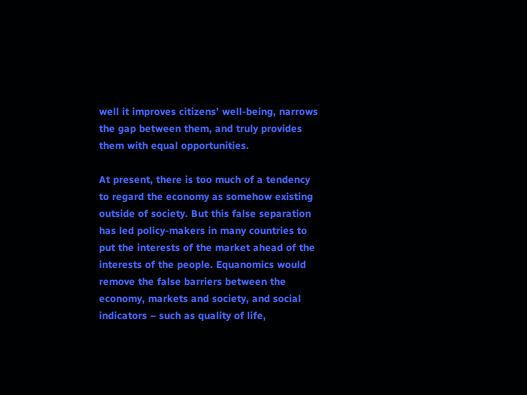well it improves citizens’ well-being, narrows the gap between them, and truly provides them with equal opportunities.

At present, there is too much of a tendency to regard the economy as somehow existing outside of society. But this false separation has led policy-makers in many countries to put the interests of the market ahead of the interests of the people. Equanomics would remove the false barriers between the economy, markets and society, and social indicators – such as quality of life,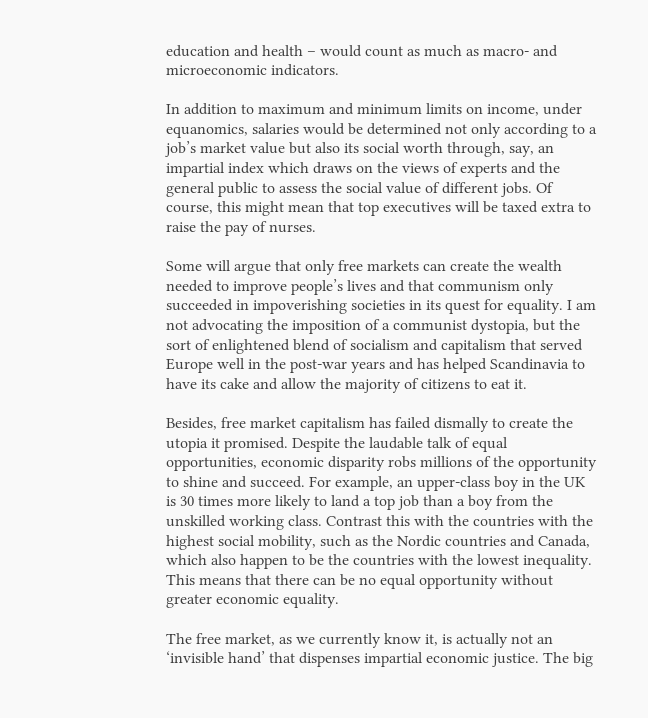education and health – would count as much as macro- and microeconomic indicators.

In addition to maximum and minimum limits on income, under equanomics, salaries would be determined not only according to a job’s market value but also its social worth through, say, an impartial index which draws on the views of experts and the general public to assess the social value of different jobs. Of course, this might mean that top executives will be taxed extra to raise the pay of nurses.

Some will argue that only free markets can create the wealth needed to improve people’s lives and that communism only succeeded in impoverishing societies in its quest for equality. I am not advocating the imposition of a communist dystopia, but the sort of enlightened blend of socialism and capitalism that served Europe well in the post-war years and has helped Scandinavia to have its cake and allow the majority of citizens to eat it.

Besides, free market capitalism has failed dismally to create the utopia it promised. Despite the laudable talk of equal opportunities, economic disparity robs millions of the opportunity to shine and succeed. For example, an upper-class boy in the UK is 30 times more likely to land a top job than a boy from the unskilled working class. Contrast this with the countries with the highest social mobility, such as the Nordic countries and Canada, which also happen to be the countries with the lowest inequality. This means that there can be no equal opportunity without greater economic equality.

The free market, as we currently know it, is actually not an ‘invisible hand’ that dispenses impartial economic justice. The big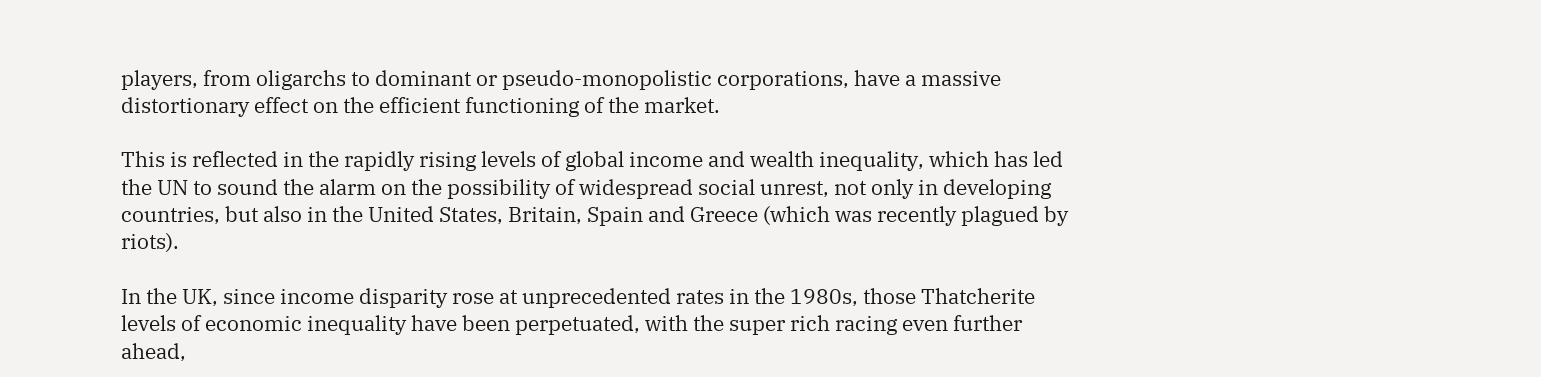players, from oligarchs to dominant or pseudo-monopolistic corporations, have a massive distortionary effect on the efficient functioning of the market.

This is reflected in the rapidly rising levels of global income and wealth inequality, which has led the UN to sound the alarm on the possibility of widespread social unrest, not only in developing countries, but also in the United States, Britain, Spain and Greece (which was recently plagued by riots).

In the UK, since income disparity rose at unprecedented rates in the 1980s, those Thatcherite levels of economic inequality have been perpetuated, with the super rich racing even further ahead,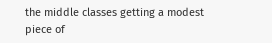the middle classes getting a modest piece of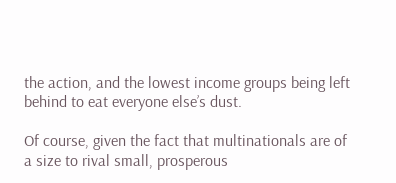the action, and the lowest income groups being left behind to eat everyone else’s dust.

Of course, given the fact that multinationals are of a size to rival small, prosperous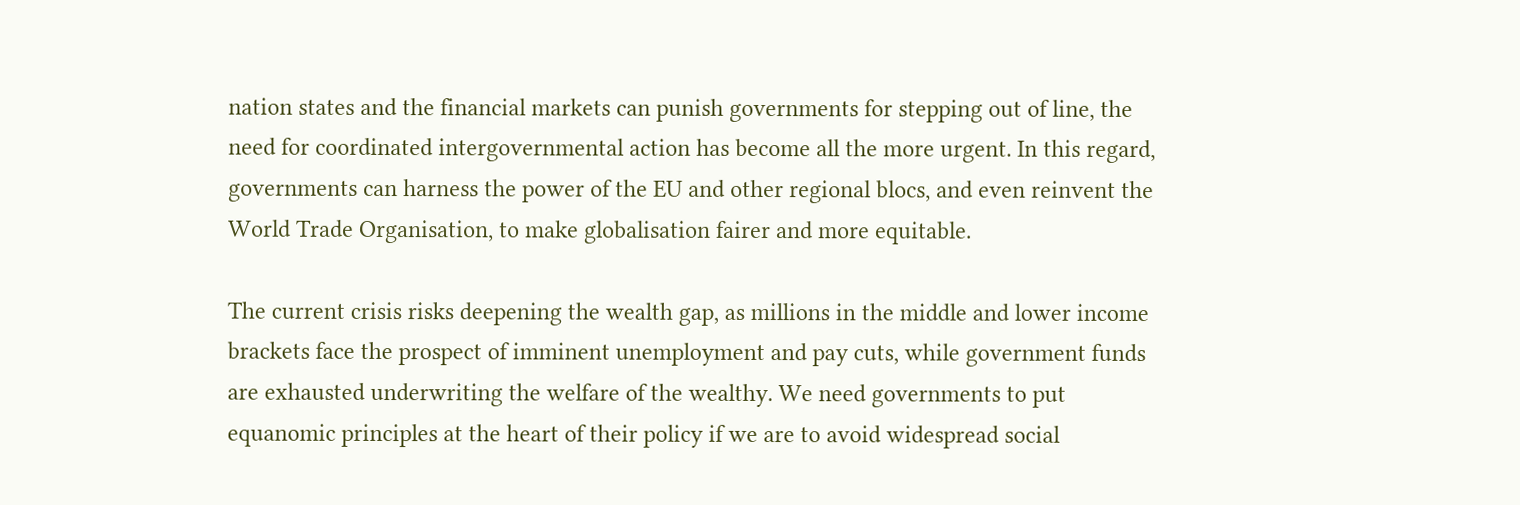nation states and the financial markets can punish governments for stepping out of line, the need for coordinated intergovernmental action has become all the more urgent. In this regard, governments can harness the power of the EU and other regional blocs, and even reinvent the World Trade Organisation, to make globalisation fairer and more equitable.

The current crisis risks deepening the wealth gap, as millions in the middle and lower income brackets face the prospect of imminent unemployment and pay cuts, while government funds are exhausted underwriting the welfare of the wealthy. We need governments to put equanomic principles at the heart of their policy if we are to avoid widespread social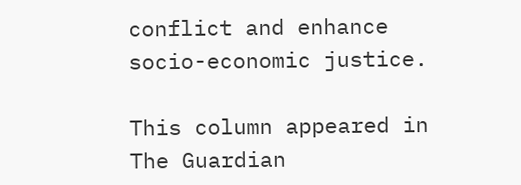conflict and enhance socio-economic justice.

This column appeared in The Guardian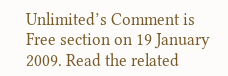Unlimited’s Comment is Free section on 19 January 2009. Read the related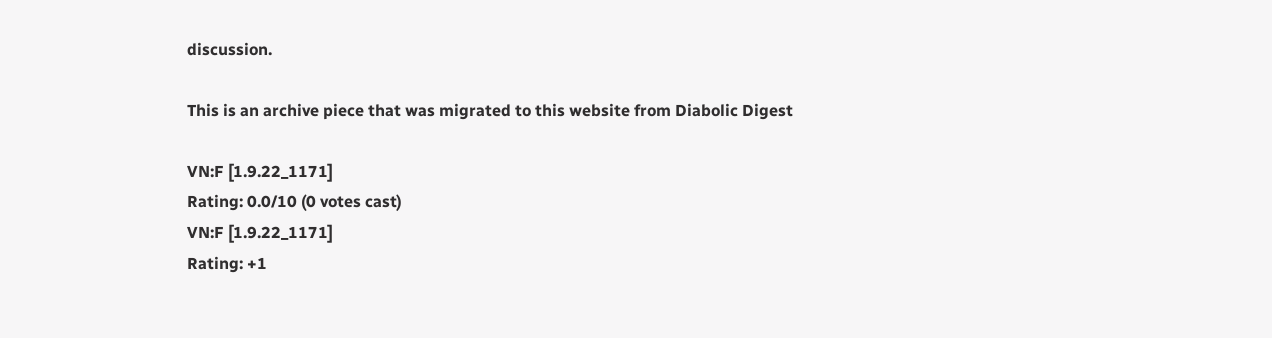discussion.

This is an archive piece that was migrated to this website from Diabolic Digest

VN:F [1.9.22_1171]
Rating: 0.0/10 (0 votes cast)
VN:F [1.9.22_1171]
Rating: +1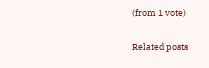(from 1 vote)

Related posts